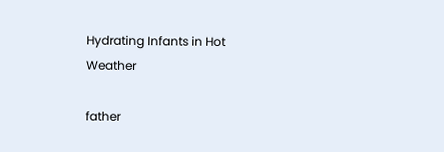Hydrating Infants in Hot Weather

father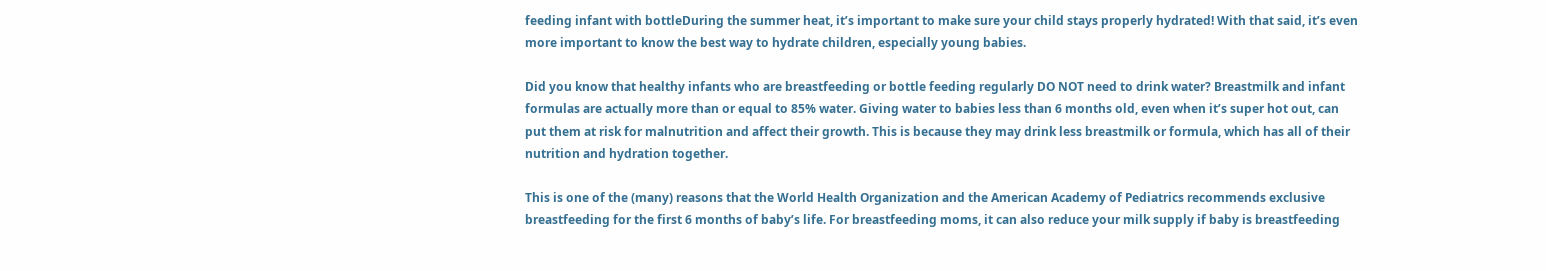feeding infant with bottleDuring the summer heat, it’s important to make sure your child stays properly hydrated! With that said, it’s even more important to know the best way to hydrate children, especially young babies.

Did you know that healthy infants who are breastfeeding or bottle feeding regularly DO NOT need to drink water? Breastmilk and infant formulas are actually more than or equal to 85% water. Giving water to babies less than 6 months old, even when it’s super hot out, can put them at risk for malnutrition and affect their growth. This is because they may drink less breastmilk or formula, which has all of their nutrition and hydration together.

This is one of the (many) reasons that the World Health Organization and the American Academy of Pediatrics recommends exclusive breastfeeding for the first 6 months of baby’s life. For breastfeeding moms, it can also reduce your milk supply if baby is breastfeeding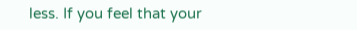less. If you feel that your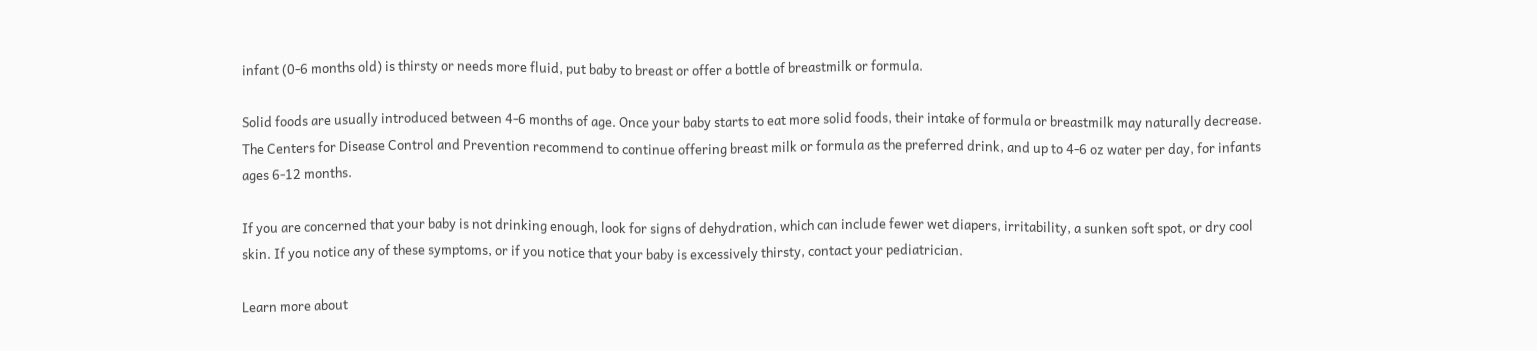infant (0-6 months old) is thirsty or needs more fluid, put baby to breast or offer a bottle of breastmilk or formula.

Solid foods are usually introduced between 4-6 months of age. Once your baby starts to eat more solid foods, their intake of formula or breastmilk may naturally decrease. The Centers for Disease Control and Prevention recommend to continue offering breast milk or formula as the preferred drink, and up to 4-6 oz water per day, for infants ages 6-12 months.

If you are concerned that your baby is not drinking enough, look for signs of dehydration, which can include fewer wet diapers, irritability, a sunken soft spot, or dry cool skin. If you notice any of these symptoms, or if you notice that your baby is excessively thirsty, contact your pediatrician.

Learn more about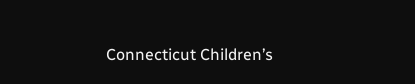Connecticut Children’s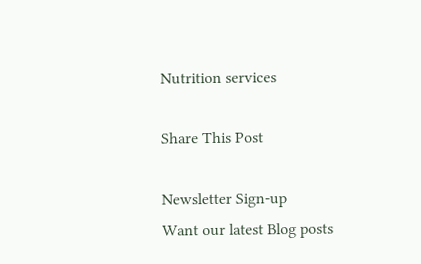Nutrition services

Share This Post

Newsletter Sign-up
Want our latest Blog posts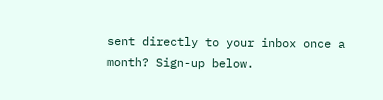sent directly to your inbox once a month? Sign-up below.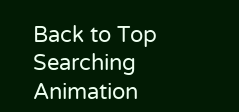Back to Top
Searching Animation